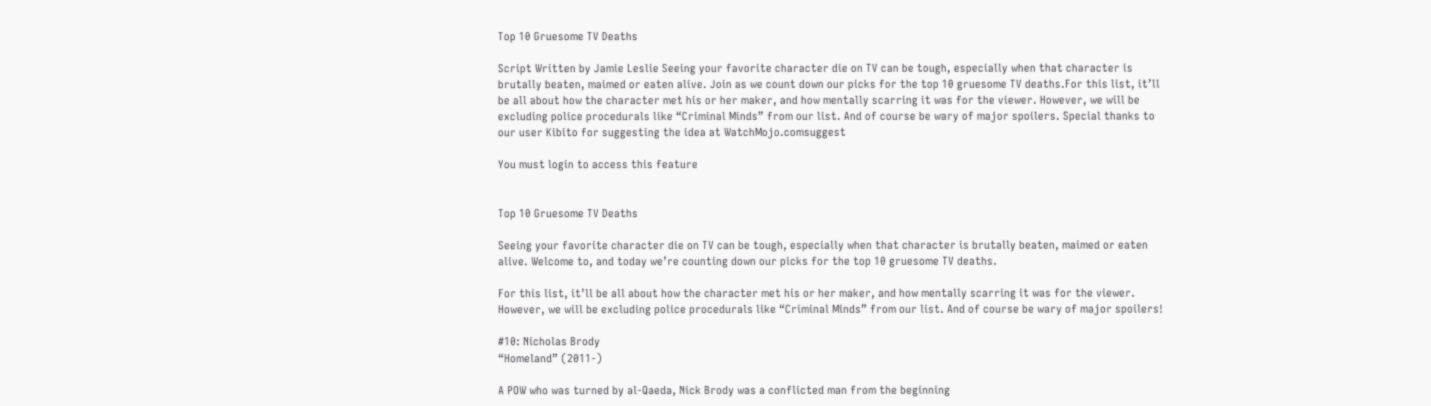Top 10 Gruesome TV Deaths

Script Written by Jamie Leslie Seeing your favorite character die on TV can be tough, especially when that character is brutally beaten, maimed or eaten alive. Join as we count down our picks for the top 10 gruesome TV deaths.For this list, it’ll be all about how the character met his or her maker, and how mentally scarring it was for the viewer. However, we will be excluding police procedurals like “Criminal Minds” from our list. And of course be wary of major spoilers. Special thanks to our user Kibito for suggesting the idea at WatchMojo.comsuggest

You must login to access this feature


Top 10 Gruesome TV Deaths

Seeing your favorite character die on TV can be tough, especially when that character is brutally beaten, maimed or eaten alive. Welcome to, and today we’re counting down our picks for the top 10 gruesome TV deaths.

For this list, it’ll be all about how the character met his or her maker, and how mentally scarring it was for the viewer. However, we will be excluding police procedurals like “Criminal Minds” from our list. And of course be wary of major spoilers!

#10: Nicholas Brody
“Homeland” (2011-)

A POW who was turned by al-Qaeda, Nick Brody was a conflicted man from the beginning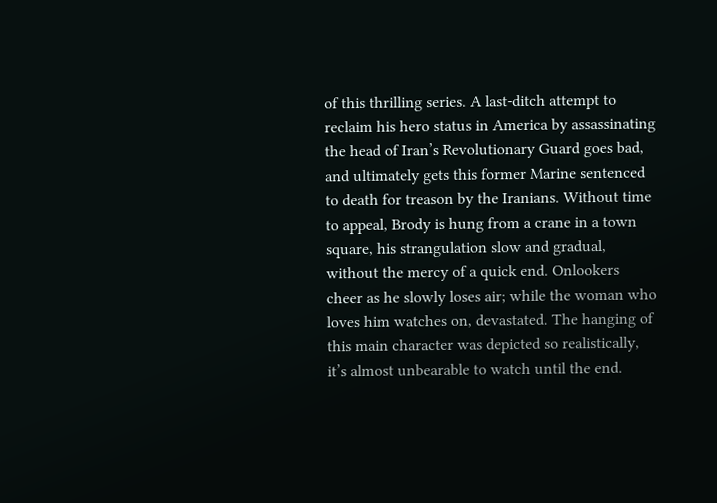of this thrilling series. A last-ditch attempt to reclaim his hero status in America by assassinating the head of Iran’s Revolutionary Guard goes bad, and ultimately gets this former Marine sentenced to death for treason by the Iranians. Without time to appeal, Brody is hung from a crane in a town square, his strangulation slow and gradual, without the mercy of a quick end. Onlookers cheer as he slowly loses air; while the woman who loves him watches on, devastated. The hanging of this main character was depicted so realistically, it’s almost unbearable to watch until the end.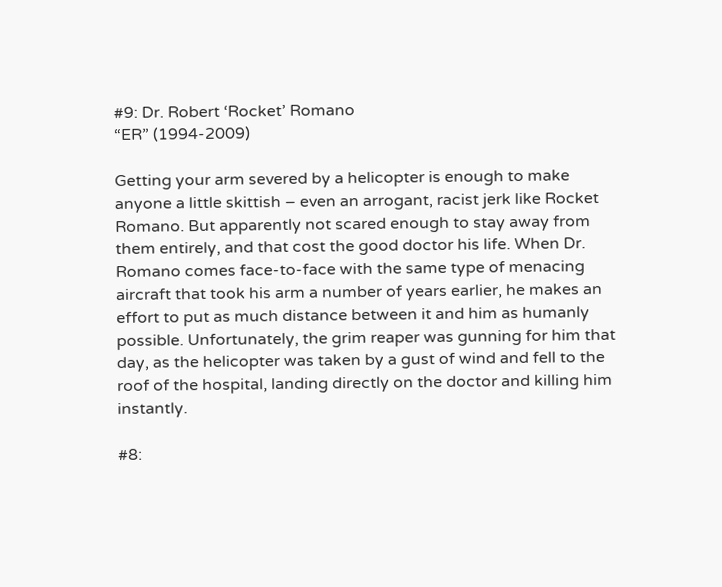#9: Dr. Robert ‘Rocket’ Romano
“ER” (1994-2009)

Getting your arm severed by a helicopter is enough to make anyone a little skittish – even an arrogant, racist jerk like Rocket Romano. But apparently not scared enough to stay away from them entirely, and that cost the good doctor his life. When Dr. Romano comes face-to-face with the same type of menacing aircraft that took his arm a number of years earlier, he makes an effort to put as much distance between it and him as humanly possible. Unfortunately, the grim reaper was gunning for him that day, as the helicopter was taken by a gust of wind and fell to the roof of the hospital, landing directly on the doctor and killing him instantly.

#8: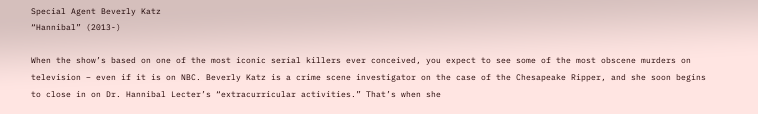Special Agent Beverly Katz
“Hannibal” (2013-)

When the show’s based on one of the most iconic serial killers ever conceived, you expect to see some of the most obscene murders on television – even if it is on NBC. Beverly Katz is a crime scene investigator on the case of the Chesapeake Ripper, and she soon begins to close in on Dr. Hannibal Lecter’s “extracurricular activities.” That’s when she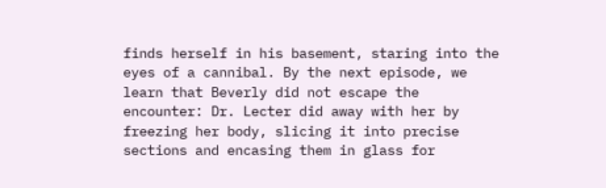finds herself in his basement, staring into the eyes of a cannibal. By the next episode, we learn that Beverly did not escape the encounter: Dr. Lecter did away with her by freezing her body, slicing it into precise sections and encasing them in glass for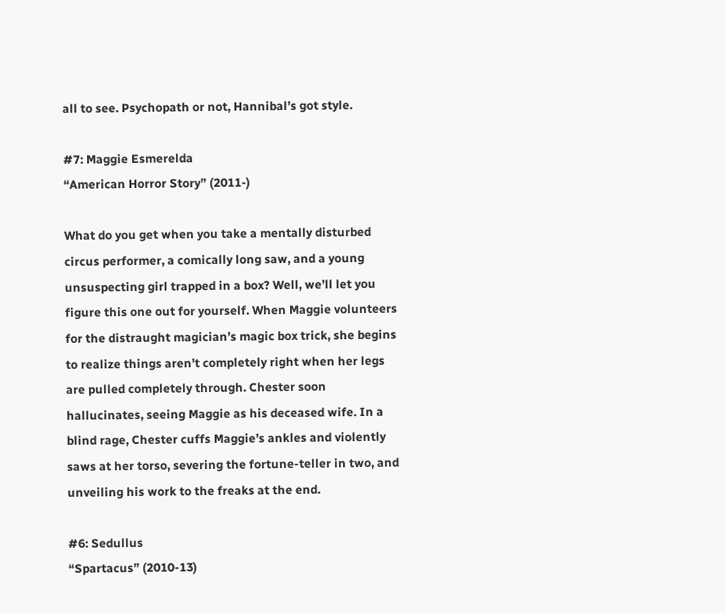all to see. Psychopath or not, Hannibal’s got style.

#7: Maggie Esmerelda
“American Horror Story” (2011-)

What do you get when you take a mentally disturbed circus performer, a comically long saw, and a young unsuspecting girl trapped in a box? Well, we’ll let you figure this one out for yourself. When Maggie volunteers for the distraught magician’s magic box trick, she begins to realize things aren’t completely right when her legs are pulled completely through. Chester soon hallucinates, seeing Maggie as his deceased wife. In a blind rage, Chester cuffs Maggie’s ankles and violently saws at her torso, severing the fortune-teller in two, and unveiling his work to the freaks at the end.

#6: Sedullus
“Spartacus” (2010-13)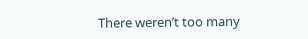There weren’t too many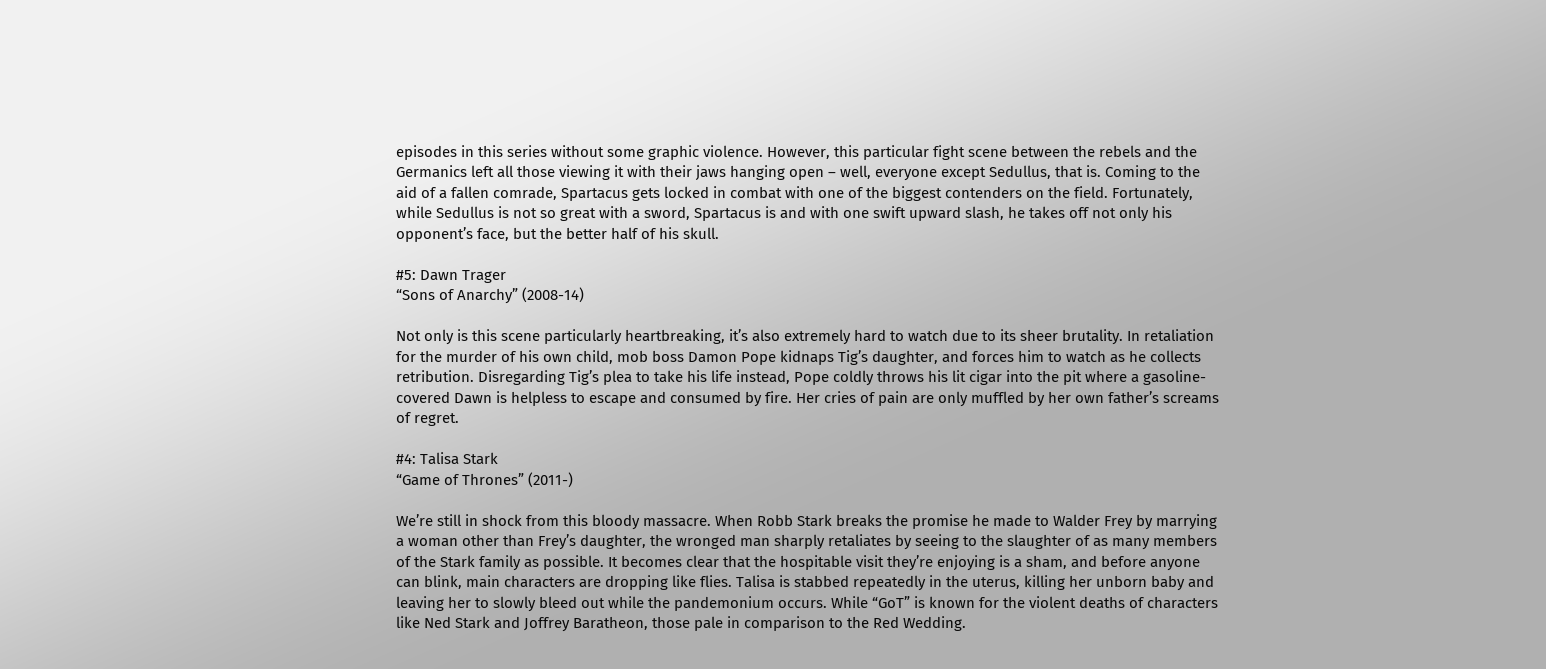episodes in this series without some graphic violence. However, this particular fight scene between the rebels and the Germanics left all those viewing it with their jaws hanging open – well, everyone except Sedullus, that is. Coming to the aid of a fallen comrade, Spartacus gets locked in combat with one of the biggest contenders on the field. Fortunately, while Sedullus is not so great with a sword, Spartacus is and with one swift upward slash, he takes off not only his opponent’s face, but the better half of his skull.

#5: Dawn Trager
“Sons of Anarchy” (2008-14)

Not only is this scene particularly heartbreaking, it’s also extremely hard to watch due to its sheer brutality. In retaliation for the murder of his own child, mob boss Damon Pope kidnaps Tig’s daughter, and forces him to watch as he collects retribution. Disregarding Tig’s plea to take his life instead, Pope coldly throws his lit cigar into the pit where a gasoline-covered Dawn is helpless to escape and consumed by fire. Her cries of pain are only muffled by her own father’s screams of regret.

#4: Talisa Stark
“Game of Thrones” (2011-)

We’re still in shock from this bloody massacre. When Robb Stark breaks the promise he made to Walder Frey by marrying a woman other than Frey’s daughter, the wronged man sharply retaliates by seeing to the slaughter of as many members of the Stark family as possible. It becomes clear that the hospitable visit they’re enjoying is a sham, and before anyone can blink, main characters are dropping like flies. Talisa is stabbed repeatedly in the uterus, killing her unborn baby and leaving her to slowly bleed out while the pandemonium occurs. While “GoT” is known for the violent deaths of characters like Ned Stark and Joffrey Baratheon, those pale in comparison to the Red Wedding.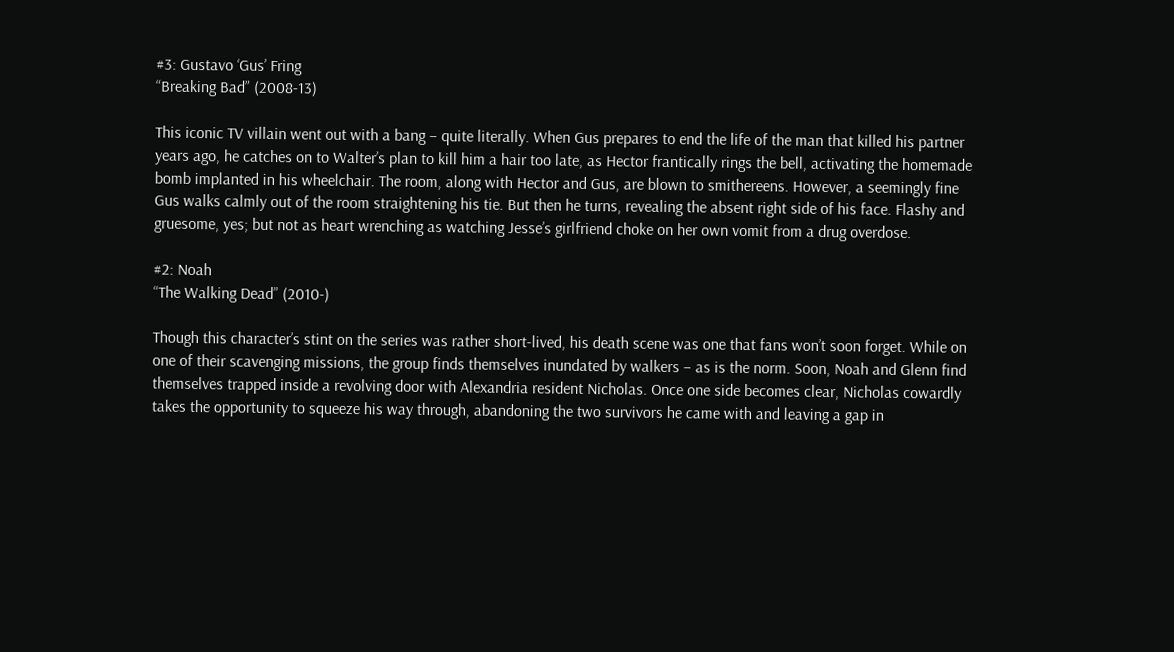#3: Gustavo ‘Gus’ Fring
“Breaking Bad” (2008-13)

This iconic TV villain went out with a bang – quite literally. When Gus prepares to end the life of the man that killed his partner years ago, he catches on to Walter’s plan to kill him a hair too late, as Hector frantically rings the bell, activating the homemade bomb implanted in his wheelchair. The room, along with Hector and Gus, are blown to smithereens. However, a seemingly fine Gus walks calmly out of the room straightening his tie. But then he turns, revealing the absent right side of his face. Flashy and gruesome, yes; but not as heart wrenching as watching Jesse’s girlfriend choke on her own vomit from a drug overdose.

#2: Noah
“The Walking Dead” (2010-)

Though this character’s stint on the series was rather short-lived, his death scene was one that fans won’t soon forget. While on one of their scavenging missions, the group finds themselves inundated by walkers – as is the norm. Soon, Noah and Glenn find themselves trapped inside a revolving door with Alexandria resident Nicholas. Once one side becomes clear, Nicholas cowardly takes the opportunity to squeeze his way through, abandoning the two survivors he came with and leaving a gap in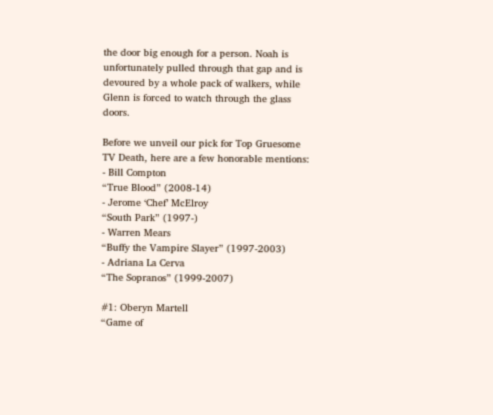the door big enough for a person. Noah is unfortunately pulled through that gap and is devoured by a whole pack of walkers, while Glenn is forced to watch through the glass doors.

Before we unveil our pick for Top Gruesome TV Death, here are a few honorable mentions:
- Bill Compton
“True Blood” (2008-14)
- Jerome ‘Chef’ McElroy
“South Park” (1997-)
- Warren Mears
“Buffy the Vampire Slayer” (1997-2003)
- Adriana La Cerva
“The Sopranos” (1999-2007)

#1: Oberyn Martell
“Game of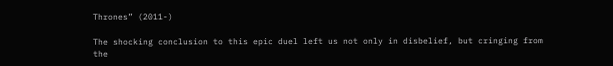Thrones” (2011-)

The shocking conclusion to this epic duel left us not only in disbelief, but cringing from the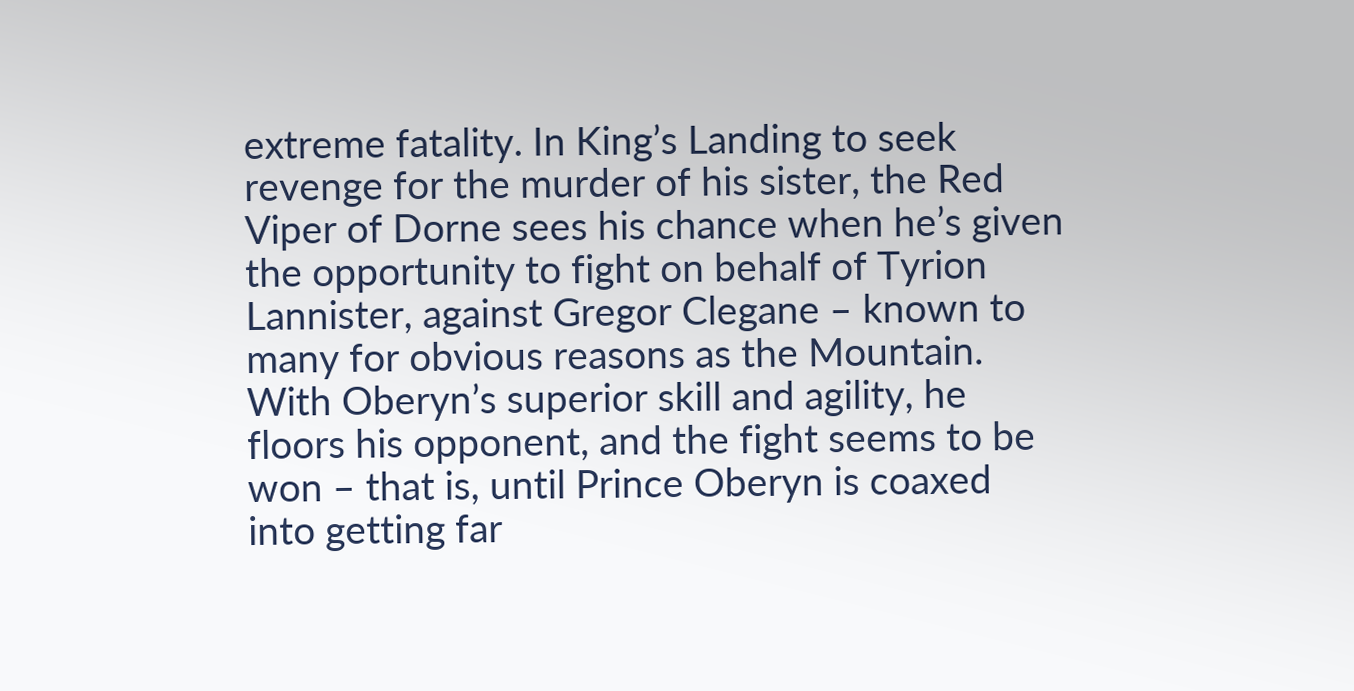extreme fatality. In King’s Landing to seek revenge for the murder of his sister, the Red Viper of Dorne sees his chance when he’s given the opportunity to fight on behalf of Tyrion Lannister, against Gregor Clegane – known to many for obvious reasons as the Mountain. With Oberyn’s superior skill and agility, he floors his opponent, and the fight seems to be won – that is, until Prince Oberyn is coaxed into getting far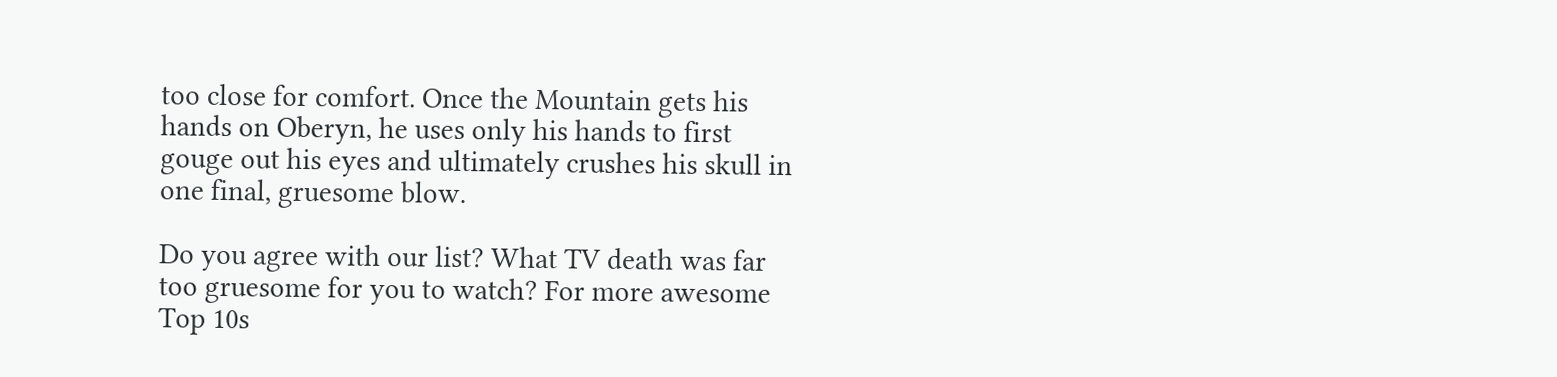too close for comfort. Once the Mountain gets his hands on Oberyn, he uses only his hands to first gouge out his eyes and ultimately crushes his skull in one final, gruesome blow.

Do you agree with our list? What TV death was far too gruesome for you to watch? For more awesome Top 10s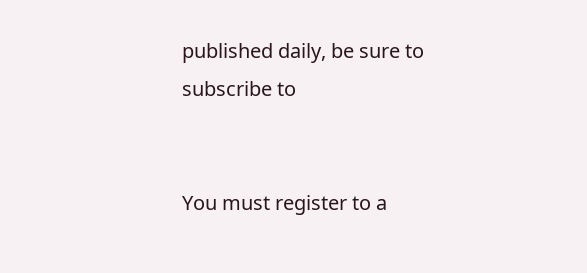published daily, be sure to subscribe to


You must register to a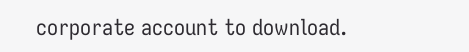corporate account to download.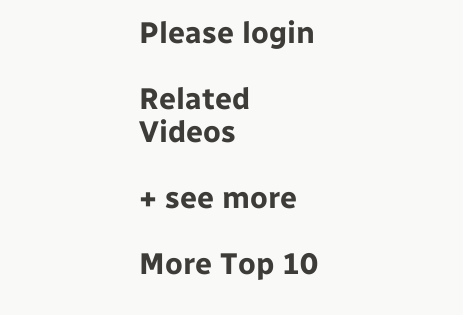Please login

Related Videos

+ see more

More Top 10